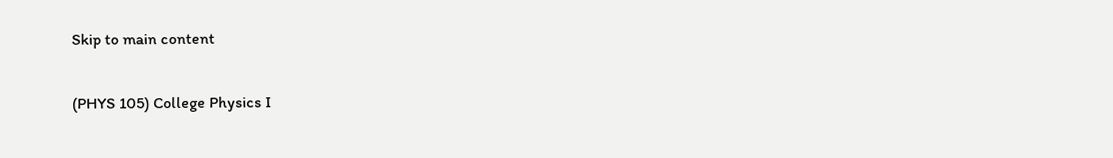Skip to main content

(PHYS 105) College Physics I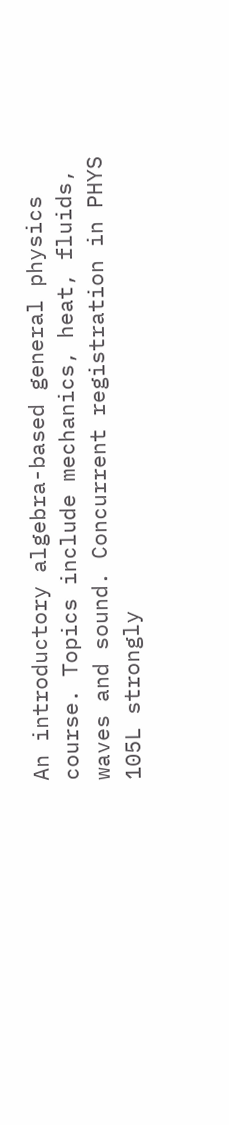An introductory algebra-based general physics course. Topics include mechanics, heat, fluids, waves and sound. Concurrent registration in PHYS 105L strongly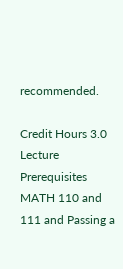recommended.

Credit Hours 3.0 Lecture
Prerequisites MATH 110 and 111 and Passing a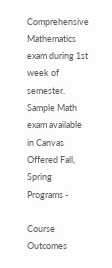Comprehensive Mathematics exam during 1st week of semester. Sample Math exam available in Canvas
Offered Fall, Spring
Programs -

Course Outcomes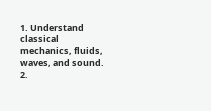1. Understand classical mechanics, fluids, waves, and sound.
2.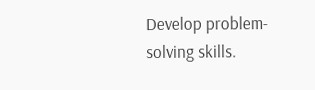Develop problem-solving skills.